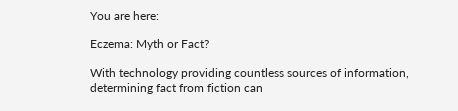You are here:

Eczema: Myth or Fact?

With technology providing countless sources of information, determining fact from fiction can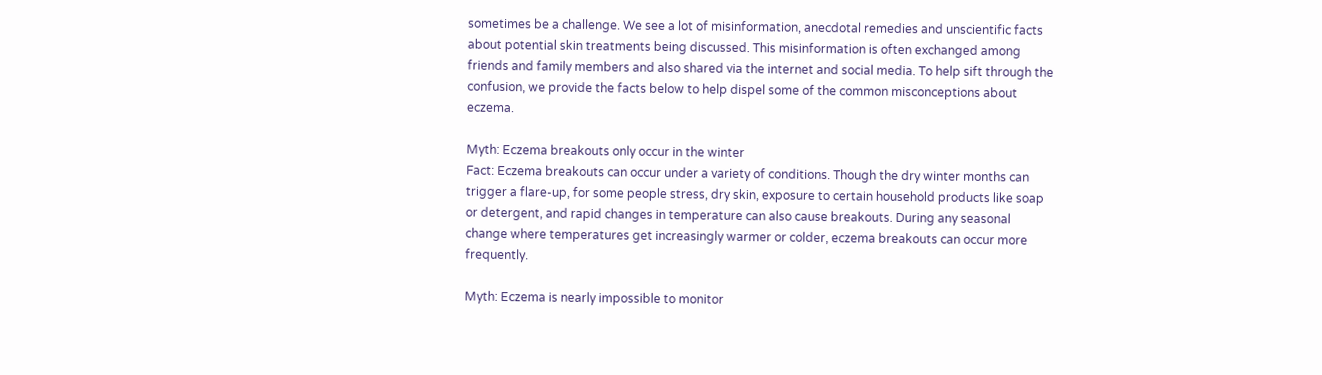sometimes be a challenge. We see a lot of misinformation, anecdotal remedies and unscientific facts about potential skin treatments being discussed. This misinformation is often exchanged among friends and family members and also shared via the internet and social media. To help sift through the confusion, we provide the facts below to help dispel some of the common misconceptions about eczema.

Myth: Eczema breakouts only occur in the winter
Fact: Eczema breakouts can occur under a variety of conditions. Though the dry winter months can trigger a flare-up, for some people stress, dry skin, exposure to certain household products like soap or detergent, and rapid changes in temperature can also cause breakouts. During any seasonal change where temperatures get increasingly warmer or colder, eczema breakouts can occur more frequently.

Myth: Eczema is nearly impossible to monitor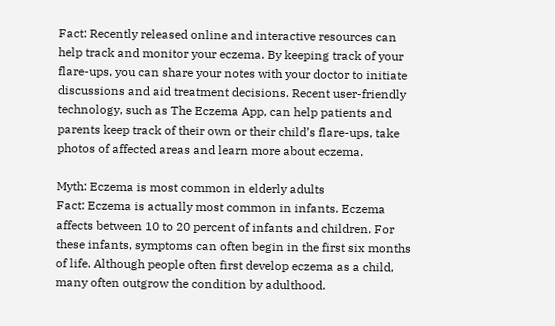Fact: Recently released online and interactive resources can help track and monitor your eczema. By keeping track of your flare-ups, you can share your notes with your doctor to initiate discussions and aid treatment decisions. Recent user-friendly technology, such as The Eczema App, can help patients and parents keep track of their own or their child’s flare-ups, take photos of affected areas and learn more about eczema.

Myth: Eczema is most common in elderly adults
Fact: Eczema is actually most common in infants. Eczema affects between 10 to 20 percent of infants and children. For these infants, symptoms can often begin in the first six months of life. Although people often first develop eczema as a child, many often outgrow the condition by adulthood.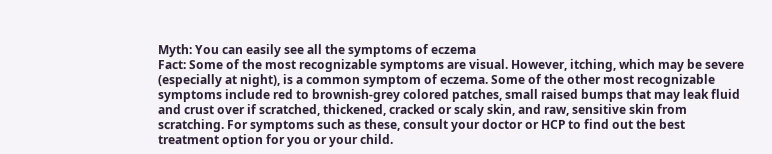Myth: You can easily see all the symptoms of eczema
Fact: Some of the most recognizable symptoms are visual. However, itching, which may be severe (especially at night), is a common symptom of eczema. Some of the other most recognizable symptoms include red to brownish-grey colored patches, small raised bumps that may leak fluid and crust over if scratched, thickened, cracked or scaly skin, and raw, sensitive skin from scratching. For symptoms such as these, consult your doctor or HCP to find out the best treatment option for you or your child.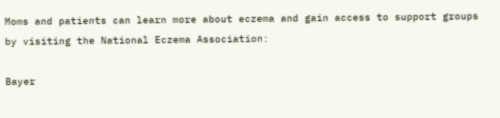Moms and patients can learn more about eczema and gain access to support groups by visiting the National Eczema Association:

Bayer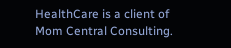HealthCare is a client of Mom Central Consulting.